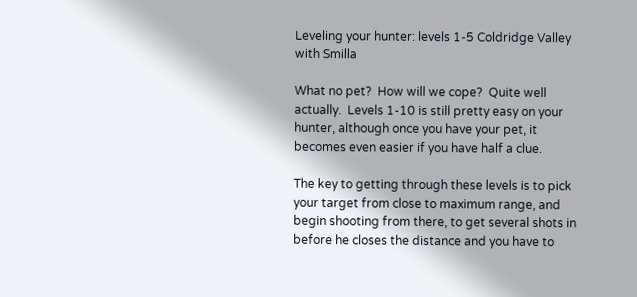Leveling your hunter: levels 1-5 Coldridge Valley with Smilla

What no pet?  How will we cope?  Quite well actually.  Levels 1-10 is still pretty easy on your hunter, although once you have your pet, it becomes even easier if you have half a clue.

The key to getting through these levels is to pick your target from close to maximum range, and begin shooting from there, to get several shots in before he closes the distance and you have to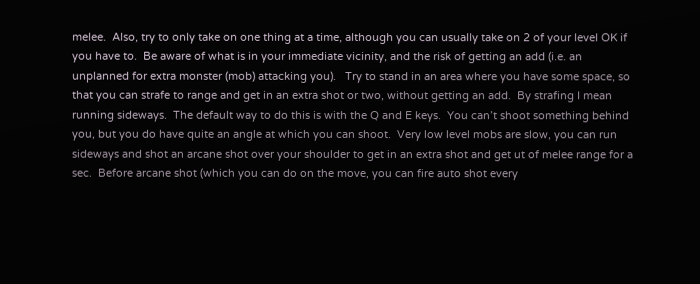melee.  Also, try to only take on one thing at a time, although you can usually take on 2 of your level OK if you have to.  Be aware of what is in your immediate vicinity, and the risk of getting an add (i.e. an unplanned for extra monster (mob) attacking you).   Try to stand in an area where you have some space, so that you can strafe to range and get in an extra shot or two, without getting an add.  By strafing I mean running sideways.  The default way to do this is with the Q and E keys.  You can’t shoot something behind you, but you do have quite an angle at which you can shoot.  Very low level mobs are slow, you can run sideways and shot an arcane shot over your shoulder to get in an extra shot and get ut of melee range for a sec.  Before arcane shot (which you can do on the move, you can fire auto shot every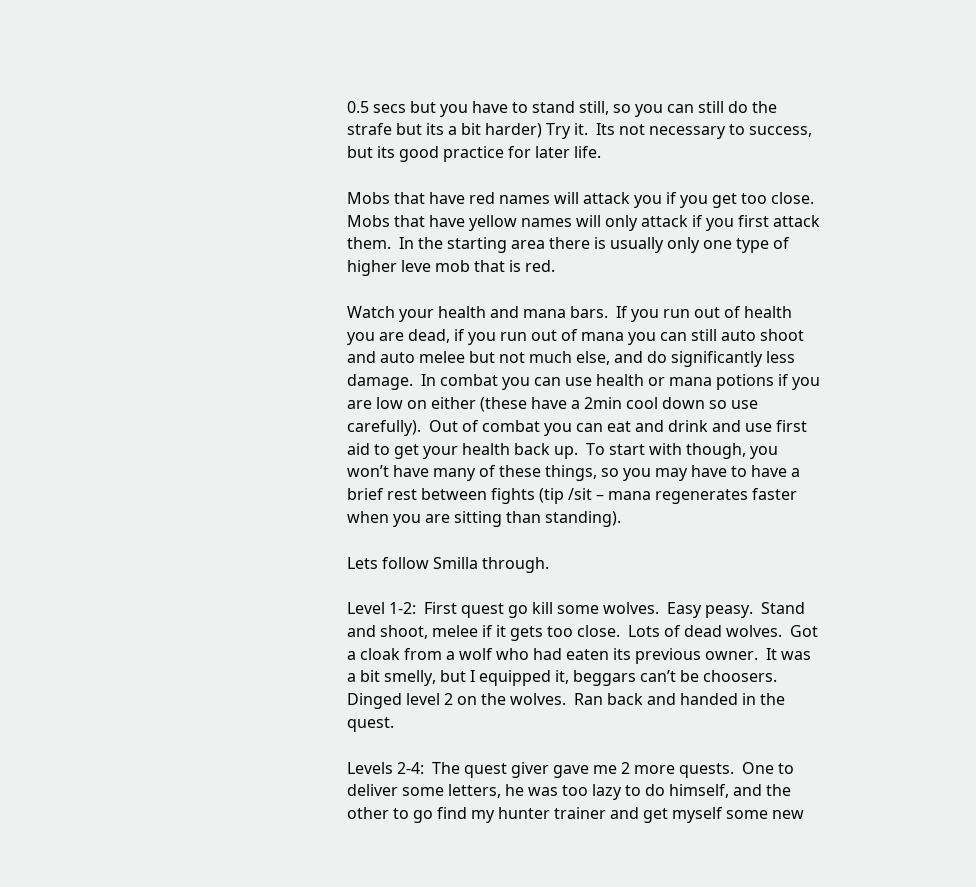0.5 secs but you have to stand still, so you can still do the strafe but its a bit harder) Try it.  Its not necessary to success, but its good practice for later life.

Mobs that have red names will attack you if you get too close.  Mobs that have yellow names will only attack if you first attack them.  In the starting area there is usually only one type of higher leve mob that is red.

Watch your health and mana bars.  If you run out of health you are dead, if you run out of mana you can still auto shoot and auto melee but not much else, and do significantly less damage.  In combat you can use health or mana potions if you are low on either (these have a 2min cool down so use carefully).  Out of combat you can eat and drink and use first aid to get your health back up.  To start with though, you won’t have many of these things, so you may have to have a brief rest between fights (tip /sit – mana regenerates faster when you are sitting than standing).

Lets follow Smilla through.

Level 1-2:  First quest go kill some wolves.  Easy peasy.  Stand and shoot, melee if it gets too close.  Lots of dead wolves.  Got a cloak from a wolf who had eaten its previous owner.  It was a bit smelly, but I equipped it, beggars can’t be choosers.  Dinged level 2 on the wolves.  Ran back and handed in the quest.

Levels 2-4:  The quest giver gave me 2 more quests.  One to deliver some letters, he was too lazy to do himself, and the other to go find my hunter trainer and get myself some new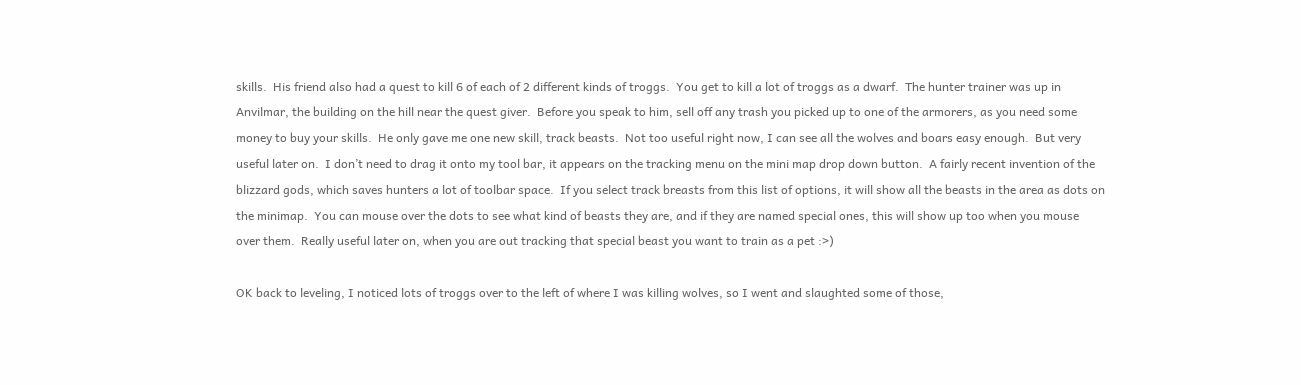skills.  His friend also had a quest to kill 6 of each of 2 different kinds of troggs.  You get to kill a lot of troggs as a dwarf.  The hunter trainer was up in Anvilmar, the building on the hill near the quest giver.  Before you speak to him, sell off any trash you picked up to one of the armorers, as you need some money to buy your skills.  He only gave me one new skill, track beasts.  Not too useful right now, I can see all the wolves and boars easy enough.  But very useful later on.  I don’t need to drag it onto my tool bar, it appears on the tracking menu on the mini map drop down button.  A fairly recent invention of the blizzard gods, which saves hunters a lot of toolbar space.  If you select track breasts from this list of options, it will show all the beasts in the area as dots on the minimap.  You can mouse over the dots to see what kind of beasts they are, and if they are named special ones, this will show up too when you mouse over them.  Really useful later on, when you are out tracking that special beast you want to train as a pet :>)

OK back to leveling, I noticed lots of troggs over to the left of where I was killing wolves, so I went and slaughted some of those,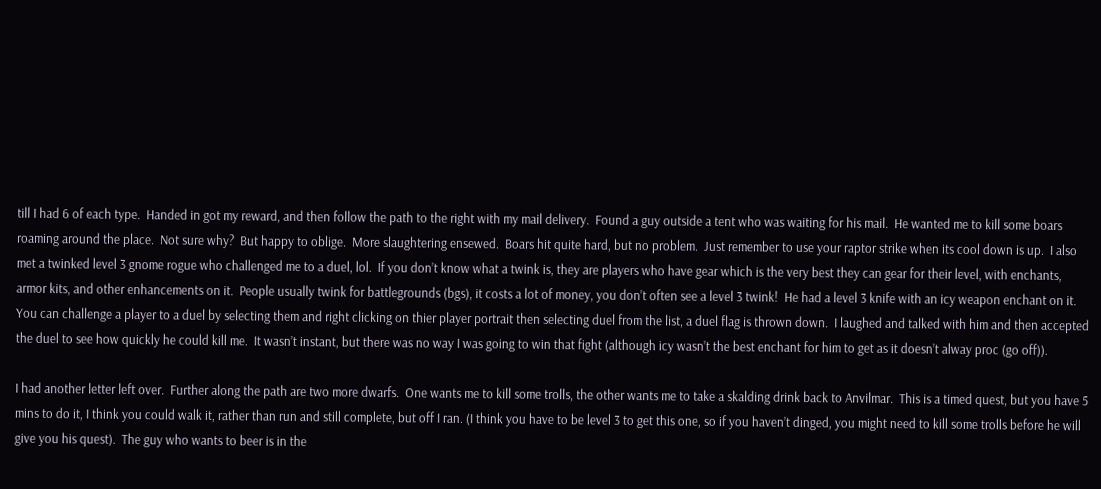till I had 6 of each type.  Handed in got my reward, and then follow the path to the right with my mail delivery.  Found a guy outside a tent who was waiting for his mail.  He wanted me to kill some boars roaming around the place.  Not sure why?  But happy to oblige.  More slaughtering ensewed.  Boars hit quite hard, but no problem.  Just remember to use your raptor strike when its cool down is up.  I also met a twinked level 3 gnome rogue who challenged me to a duel, lol.  If you don’t know what a twink is, they are players who have gear which is the very best they can gear for their level, with enchants, armor kits, and other enhancements on it.  People usually twink for battlegrounds (bgs), it costs a lot of money, you don’t often see a level 3 twink!  He had a level 3 knife with an icy weapon enchant on it.  You can challenge a player to a duel by selecting them and right clicking on thier player portrait then selecting duel from the list, a duel flag is thrown down.  I laughed and talked with him and then accepted the duel to see how quickly he could kill me.  It wasn’t instant, but there was no way I was going to win that fight (although icy wasn’t the best enchant for him to get as it doesn’t alway proc (go off)).

I had another letter left over.  Further along the path are two more dwarfs.  One wants me to kill some trolls, the other wants me to take a skalding drink back to Anvilmar.  This is a timed quest, but you have 5 mins to do it, I think you could walk it, rather than run and still complete, but off I ran. (I think you have to be level 3 to get this one, so if you haven’t dinged, you might need to kill some trolls before he will give you his quest).  The guy who wants to beer is in the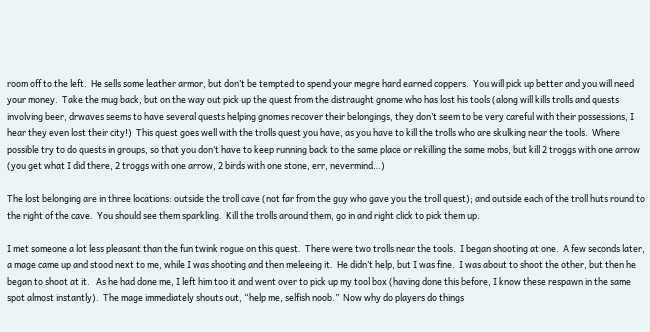room off to the left.  He sells some leather armor, but don’t be tempted to spend your megre hard earned coppers.  You will pick up better and you will need your money.  Take the mug back, but on the way out pick up the quest from the distraught gnome who has lost his tools (along will kills trolls and quests involving beer, drwaves seems to have several quests helping gnomes recover their belongings, they don’t seem to be very careful with their possessions, I hear they even lost their city!)  This quest goes well with the trolls quest you have, as you have to kill the trolls who are skulking near the tools.  Where possible try to do quests in groups, so that you don’t have to keep running back to the same place or rekilling the same mobs, but kill 2 troggs with one arrow (you get what I did there, 2 troggs with one arrow, 2 birds with one stone, err, nevermind…)

The lost belonging are in three locations: outside the troll cave (not far from the guy who gave you the troll quest); and outside each of the troll huts round to the right of the cave.  You should see them sparkling.  Kill the trolls around them, go in and right click to pick them up.

I met someone a lot less pleasant than the fun twink rogue on this quest.  There were two trolls near the tools.  I began shooting at one.  A few seconds later, a mage came up and stood next to me, while I was shooting and then meleeing it.  He didn’t help, but I was fine.  I was about to shoot the other, but then he began to shoot at it.   As he had done me, I left him too it and went over to pick up my tool box (having done this before, I know these respawn in the same spot almost instantly).  The mage immediately shouts out, “help me, selfish noob.”  Now why do players do things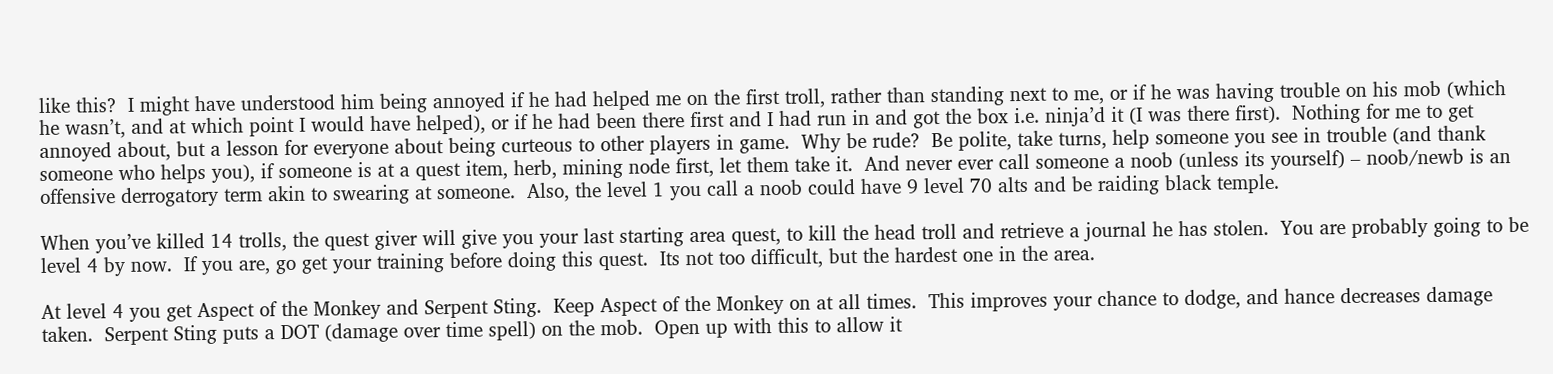like this?  I might have understood him being annoyed if he had helped me on the first troll, rather than standing next to me, or if he was having trouble on his mob (which he wasn’t, and at which point I would have helped), or if he had been there first and I had run in and got the box i.e. ninja’d it (I was there first).  Nothing for me to get annoyed about, but a lesson for everyone about being curteous to other players in game.  Why be rude?  Be polite, take turns, help someone you see in trouble (and thank someone who helps you), if someone is at a quest item, herb, mining node first, let them take it.  And never ever call someone a noob (unless its yourself) – noob/newb is an offensive derrogatory term akin to swearing at someone.  Also, the level 1 you call a noob could have 9 level 70 alts and be raiding black temple.

When you’ve killed 14 trolls, the quest giver will give you your last starting area quest, to kill the head troll and retrieve a journal he has stolen.  You are probably going to be level 4 by now.  If you are, go get your training before doing this quest.  Its not too difficult, but the hardest one in the area.

At level 4 you get Aspect of the Monkey and Serpent Sting.  Keep Aspect of the Monkey on at all times.  This improves your chance to dodge, and hance decreases damage taken.  Serpent Sting puts a DOT (damage over time spell) on the mob.  Open up with this to allow it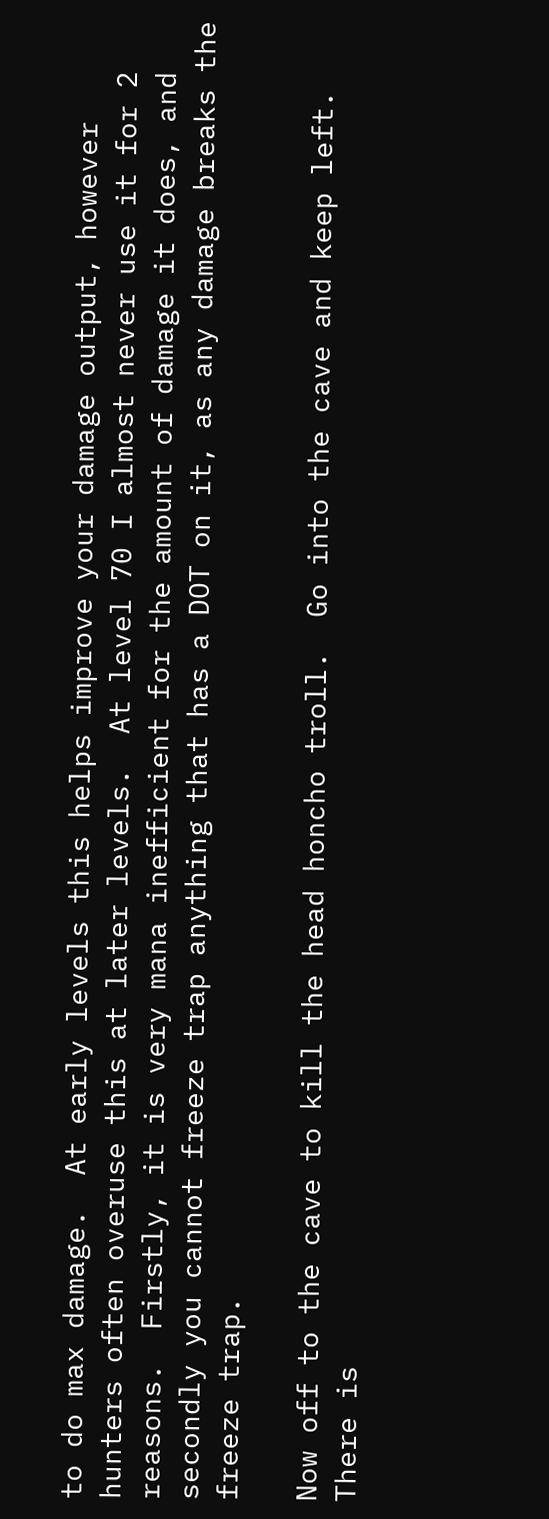to do max damage.  At early levels this helps improve your damage output, however hunters often overuse this at later levels.  At level 70 I almost never use it for 2 reasons.  Firstly, it is very mana inefficient for the amount of damage it does, and secondly you cannot freeze trap anything that has a DOT on it, as any damage breaks the freeze trap.

Now off to the cave to kill the head honcho troll.  Go into the cave and keep left.  There is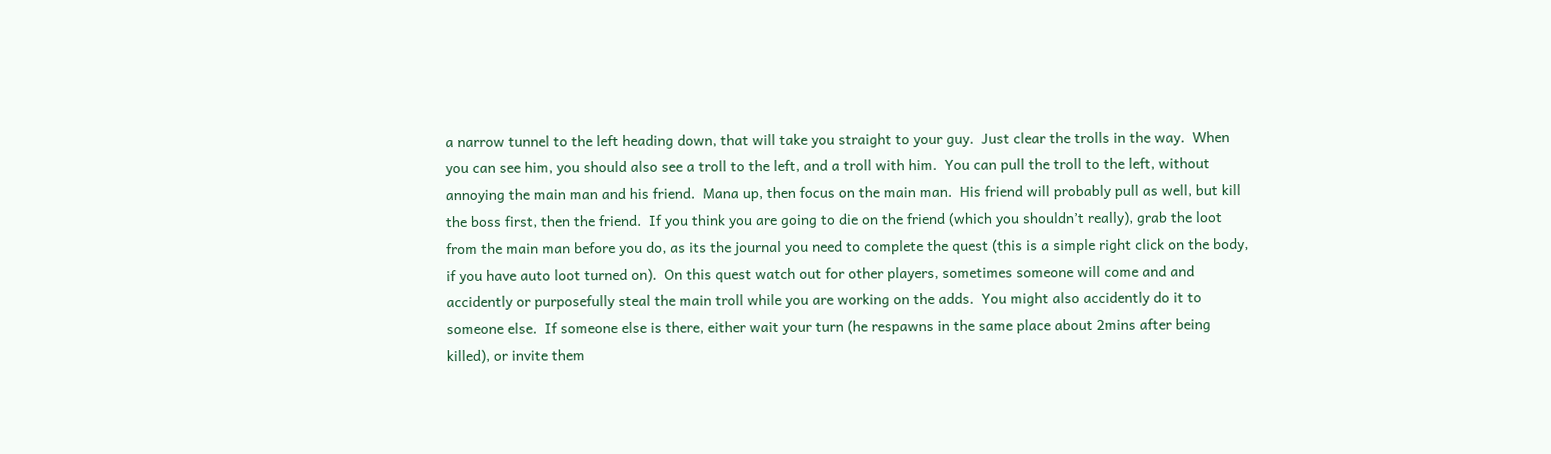a narrow tunnel to the left heading down, that will take you straight to your guy.  Just clear the trolls in the way.  When you can see him, you should also see a troll to the left, and a troll with him.  You can pull the troll to the left, without annoying the main man and his friend.  Mana up, then focus on the main man.  His friend will probably pull as well, but kill the boss first, then the friend.  If you think you are going to die on the friend (which you shouldn’t really), grab the loot from the main man before you do, as its the journal you need to complete the quest (this is a simple right click on the body, if you have auto loot turned on).  On this quest watch out for other players, sometimes someone will come and and accidently or purposefully steal the main troll while you are working on the adds.  You might also accidently do it to someone else.  If someone else is there, either wait your turn (he respawns in the same place about 2mins after being killed), or invite them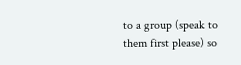to a group (speak to them first please) so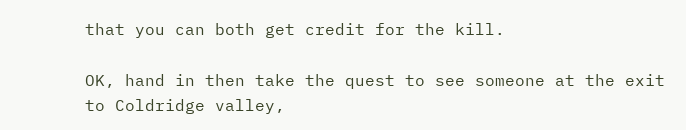that you can both get credit for the kill.

OK, hand in then take the quest to see someone at the exit to Coldridge valley,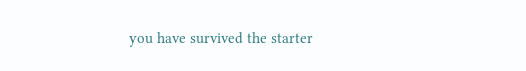you have survived the starter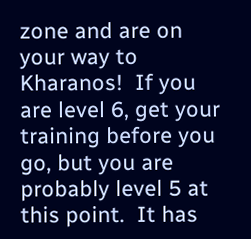zone and are on your way to Kharanos!  If you are level 6, get your training before you go, but you are probably level 5 at this point.  It has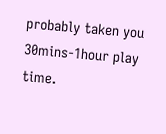probably taken you 30mins-1hour play time.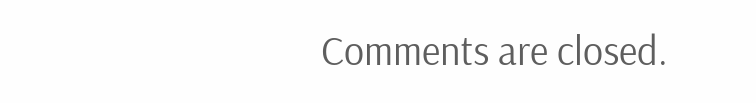Comments are closed.